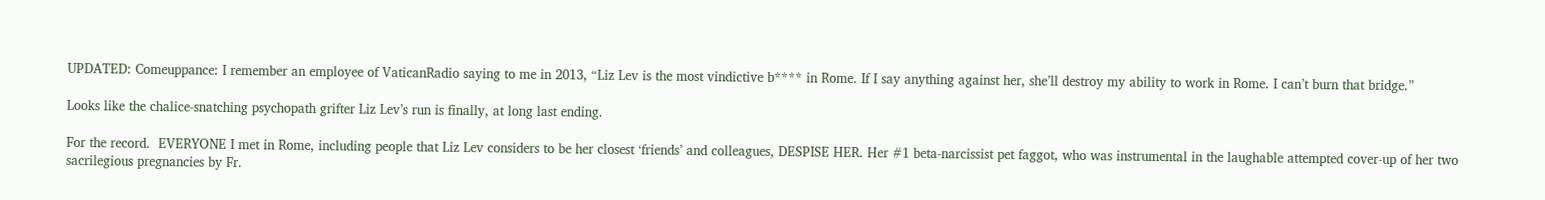UPDATED: Comeuppance: I remember an employee of VaticanRadio saying to me in 2013, “Liz Lev is the most vindictive b**** in Rome. If I say anything against her, she’ll destroy my ability to work in Rome. I can’t burn that bridge.”

Looks like the chalice-snatching psychopath grifter Liz Lev’s run is finally, at long last ending.

For the record.  EVERYONE I met in Rome, including people that Liz Lev considers to be her closest ‘friends’ and colleagues, DESPISE HER. Her #1 beta-narcissist pet faggot, who was instrumental in the laughable attempted cover-up of her two sacrilegious pregnancies by Fr.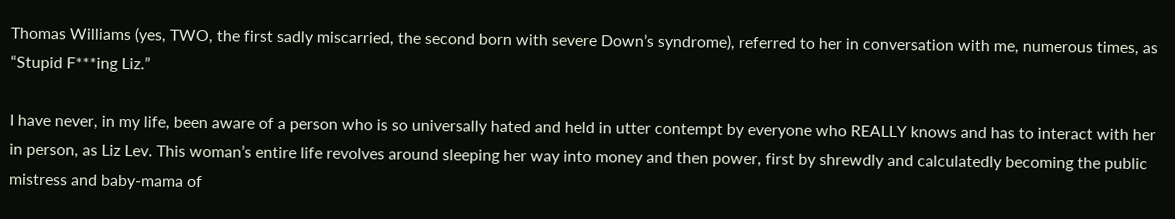Thomas Williams (yes, TWO, the first sadly miscarried, the second born with severe Down’s syndrome), referred to her in conversation with me, numerous times, as “Stupid F***ing Liz.”

I have never, in my life, been aware of a person who is so universally hated and held in utter contempt by everyone who REALLY knows and has to interact with her in person, as Liz Lev. This woman’s entire life revolves around sleeping her way into money and then power, first by shrewdly and calculatedly becoming the public mistress and baby-mama of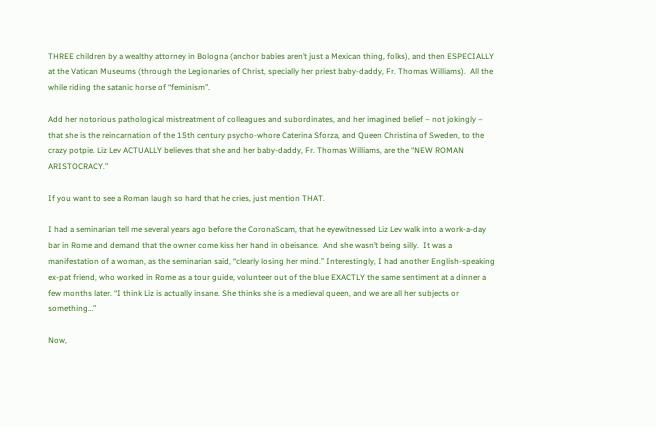THREE children by a wealthy attorney in Bologna (anchor babies aren’t just a Mexican thing, folks), and then ESPECIALLY at the Vatican Museums (through the Legionaries of Christ, specially her priest baby-daddy, Fr. Thomas Williams).  All the while riding the satanic horse of “feminism”.

Add her notorious pathological mistreatment of colleagues and subordinates, and her imagined belief – not jokingly – that she is the reincarnation of the 15th century psycho-whore Caterina Sforza, and Queen Christina of Sweden, to the crazy potpie. Liz Lev ACTUALLY believes that she and her baby-daddy, Fr. Thomas Williams, are the “NEW ROMAN ARISTOCRACY.”

If you want to see a Roman laugh so hard that he cries, just mention THAT.

I had a seminarian tell me several years ago before the CoronaScam, that he eyewitnessed Liz Lev walk into a work-a-day bar in Rome and demand that the owner come kiss her hand in obeisance.  And she wasn’t being silly.  It was a manifestation of a woman, as the seminarian said, “clearly losing her mind.” Interestingly, I had another English-speaking ex-pat friend, who worked in Rome as a tour guide, volunteer out of the blue EXACTLY the same sentiment at a dinner a few months later. “I think Liz is actually insane. She thinks she is a medieval queen, and we are all her subjects or something…”

Now,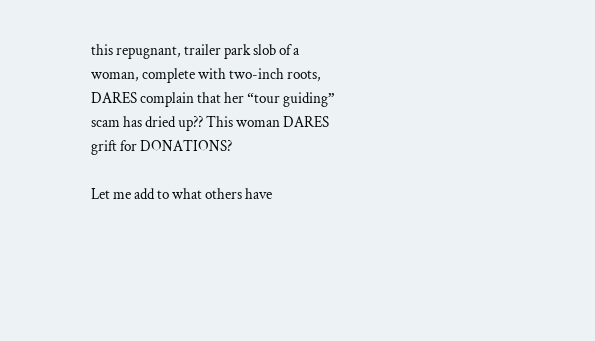this repugnant, trailer park slob of a woman, complete with two-inch roots, DARES complain that her “tour guiding” scam has dried up?? This woman DARES grift for DONATIONS?

Let me add to what others have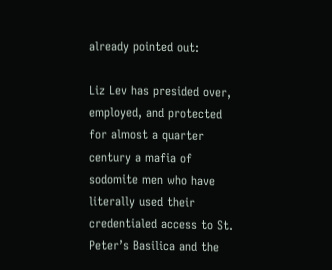already pointed out:

Liz Lev has presided over, employed, and protected for almost a quarter century a mafia of sodomite men who have literally used their credentialed access to St. Peter’s Basilica and the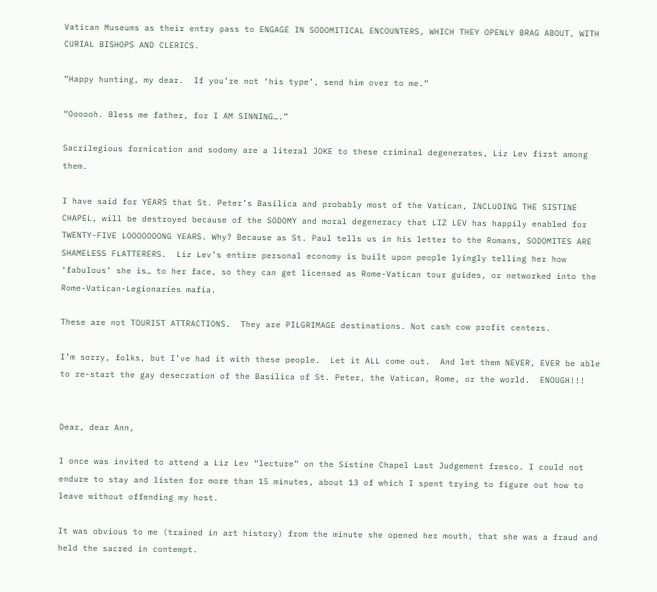Vatican Museums as their entry pass to ENGAGE IN SODOMITICAL ENCOUNTERS, WHICH THEY OPENLY BRAG ABOUT, WITH CURIAL BISHOPS AND CLERICS.

“Happy hunting, my dear.  If you’re not ‘his type’, send him over to me.”

“Oooooh. Bless me father, for I AM SINNING….”

Sacrilegious fornication and sodomy are a literal JOKE to these criminal degenerates, Liz Lev first among them.

I have said for YEARS that St. Peter’s Basilica and probably most of the Vatican, INCLUDING THE SISTINE CHAPEL, will be destroyed because of the SODOMY and moral degeneracy that LIZ LEV has happily enabled for TWENTY-FIVE LOOOOOOONG YEARS. Why? Because as St. Paul tells us in his letter to the Romans, SODOMITES ARE SHAMELESS FLATTERERS.  Liz Lev’s entire personal economy is built upon people lyingly telling her how ‘fabulous’ she is… to her face, so they can get licensed as Rome-Vatican tour guides, or networked into the Rome-Vatican-Legionaries mafia.

These are not TOURIST ATTRACTIONS.  They are PILGRIMAGE destinations. Not cash cow profit centers.

I’m sorry, folks, but I’ve had it with these people.  Let it ALL come out.  And let them NEVER, EVER be able to re-start the gay desecration of the Basilica of St. Peter, the Vatican, Rome, or the world.  ENOUGH!!!


Dear, dear Ann,

I once was invited to attend a Liz Lev “lecture” on the Sistine Chapel Last Judgement fresco. I could not endure to stay and listen for more than 15 minutes, about 13 of which I spent trying to figure out how to leave without offending my host.

It was obvious to me (trained in art history) from the minute she opened her mouth, that she was a fraud and held the sacred in contempt.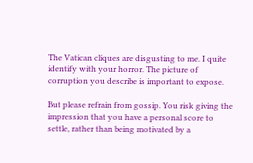The Vatican cliques are disgusting to me. I quite identify with your horror. The picture of corruption you describe is important to expose.

But please refrain from gossip. You risk giving the impression that you have a personal score to settle, rather than being motivated by a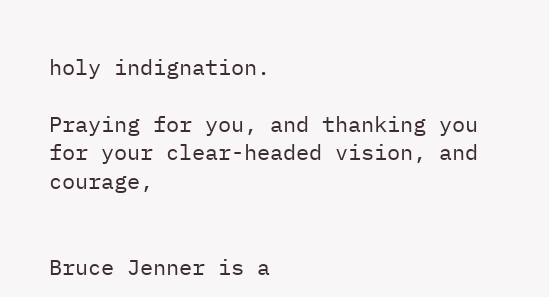holy indignation.

Praying for you, and thanking you for your clear-headed vision, and courage,


Bruce Jenner is a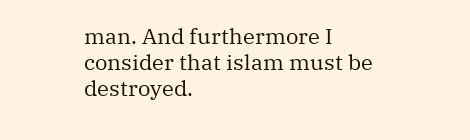man. And furthermore I consider that islam must be destroyed.